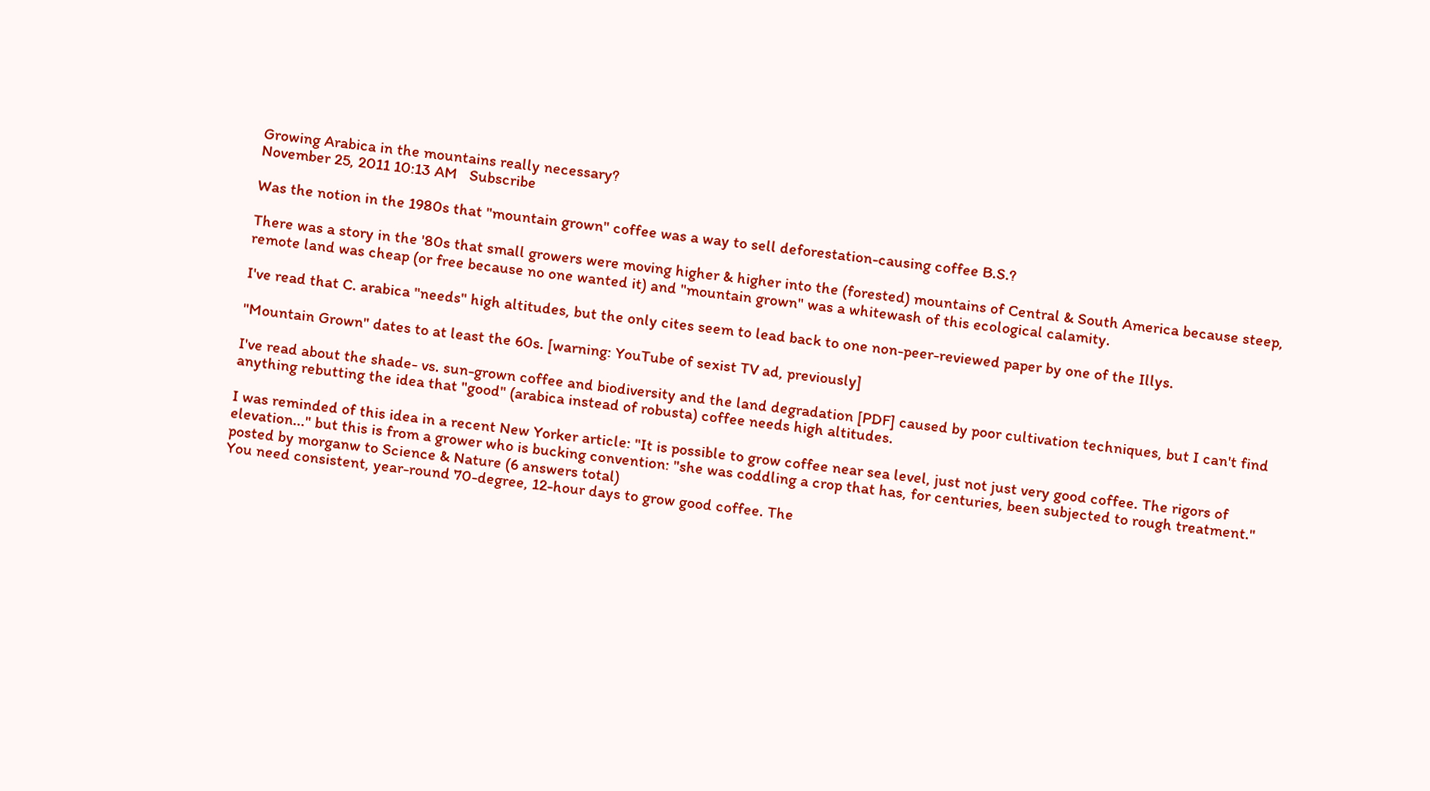Growing Arabica in the mountains really necessary?
November 25, 2011 10:13 AM   Subscribe

Was the notion in the 1980s that "mountain grown" coffee was a way to sell deforestation-causing coffee B.S.?

There was a story in the '80s that small growers were moving higher & higher into the (forested) mountains of Central & South America because steep, remote land was cheap (or free because no one wanted it) and "mountain grown" was a whitewash of this ecological calamity.

I've read that C. arabica "needs" high altitudes, but the only cites seem to lead back to one non-peer-reviewed paper by one of the Illys.

"Mountain Grown" dates to at least the 60s. [warning: YouTube of sexist TV ad, previously]

I've read about the shade- vs. sun-grown coffee and biodiversity and the land degradation [PDF] caused by poor cultivation techniques, but I can't find anything rebutting the idea that "good" (arabica instead of robusta) coffee needs high altitudes.

I was reminded of this idea in a recent New Yorker article: "It is possible to grow coffee near sea level, just not just very good coffee. The rigors of elevation..." but this is from a grower who is bucking convention: "she was coddling a crop that has, for centuries, been subjected to rough treatment."
posted by morganw to Science & Nature (6 answers total)
You need consistent, year-round 70-degree, 12-hour days to grow good coffee. The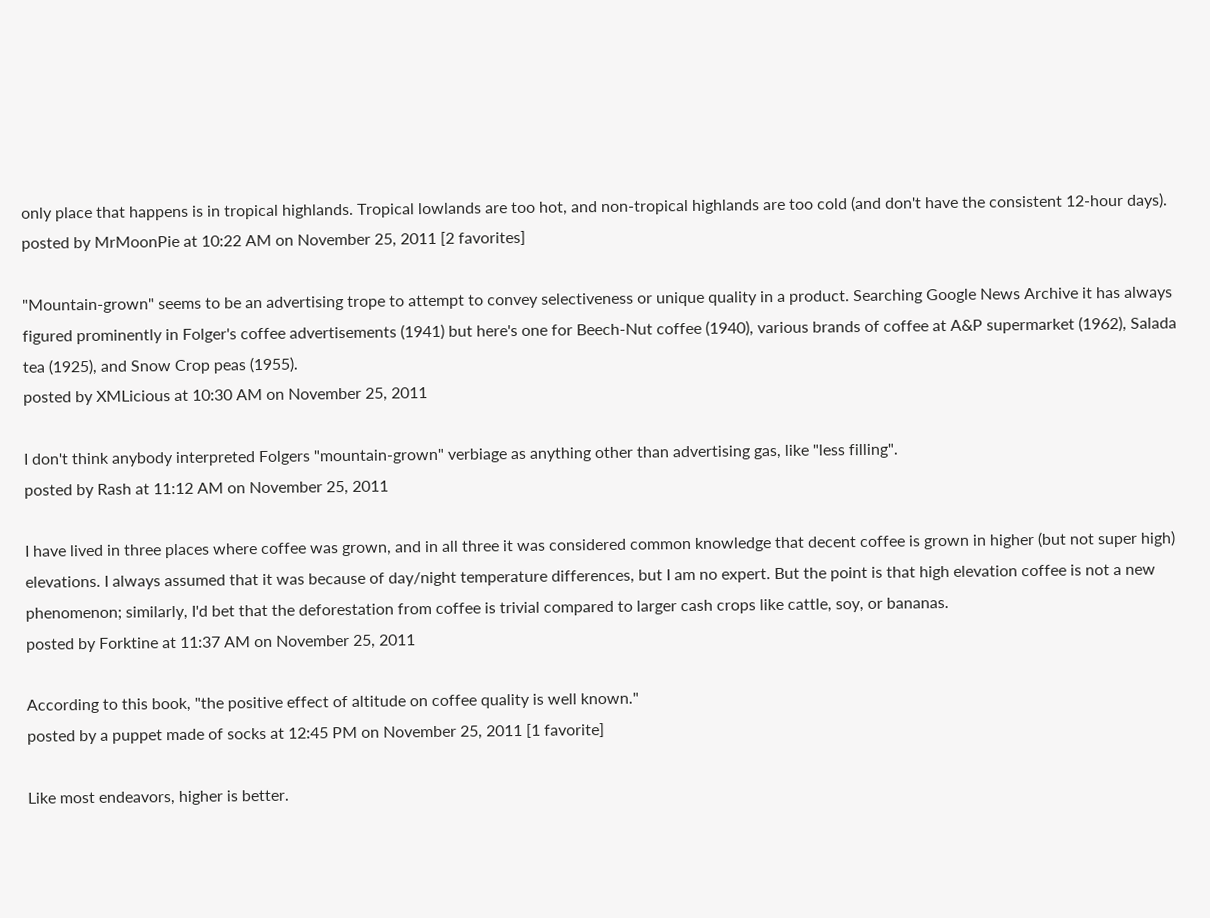only place that happens is in tropical highlands. Tropical lowlands are too hot, and non-tropical highlands are too cold (and don't have the consistent 12-hour days).
posted by MrMoonPie at 10:22 AM on November 25, 2011 [2 favorites]

"Mountain-grown" seems to be an advertising trope to attempt to convey selectiveness or unique quality in a product. Searching Google News Archive it has always figured prominently in Folger's coffee advertisements (1941) but here's one for Beech-Nut coffee (1940), various brands of coffee at A&P supermarket (1962), Salada tea (1925), and Snow Crop peas (1955).
posted by XMLicious at 10:30 AM on November 25, 2011

I don't think anybody interpreted Folgers "mountain-grown" verbiage as anything other than advertising gas, like "less filling".
posted by Rash at 11:12 AM on November 25, 2011

I have lived in three places where coffee was grown, and in all three it was considered common knowledge that decent coffee is grown in higher (but not super high) elevations. I always assumed that it was because of day/night temperature differences, but I am no expert. But the point is that high elevation coffee is not a new phenomenon; similarly, I'd bet that the deforestation from coffee is trivial compared to larger cash crops like cattle, soy, or bananas.
posted by Forktine at 11:37 AM on November 25, 2011

According to this book, "the positive effect of altitude on coffee quality is well known."
posted by a puppet made of socks at 12:45 PM on November 25, 2011 [1 favorite]

Like most endeavors, higher is better.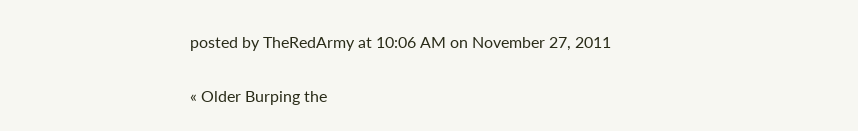posted by TheRedArmy at 10:06 AM on November 27, 2011

« Older Burping the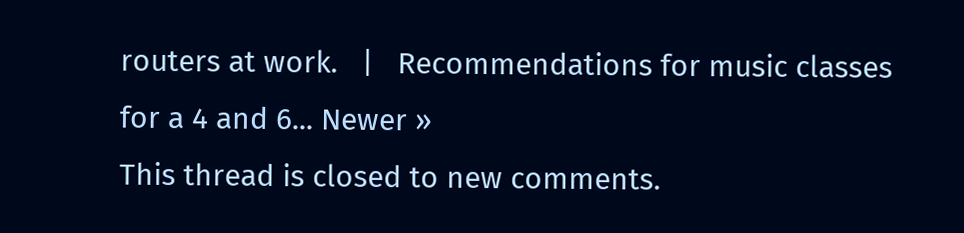routers at work.   |   Recommendations for music classes for a 4 and 6... Newer »
This thread is closed to new comments.